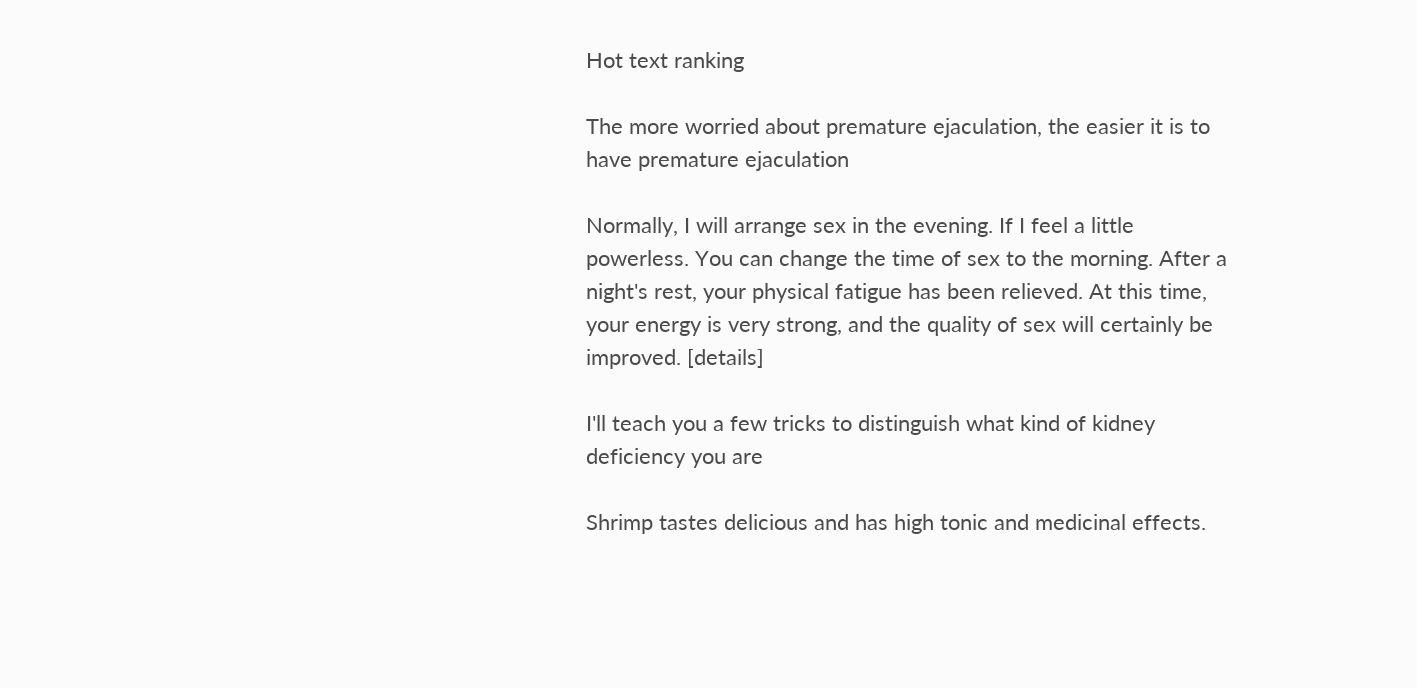Hot text ranking

The more worried about premature ejaculation, the easier it is to have premature ejaculation

Normally, I will arrange sex in the evening. If I feel a little powerless. You can change the time of sex to the morning. After a night's rest, your physical fatigue has been relieved. At this time, your energy is very strong, and the quality of sex will certainly be improved. [details]

I'll teach you a few tricks to distinguish what kind of kidney deficiency you are

Shrimp tastes delicious and has high tonic and medicinal effects.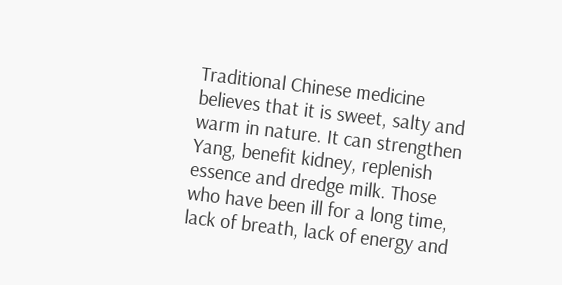Traditional Chinese medicine believes that it is sweet, salty and warm in nature. It can strengthen Yang, benefit kidney, replenish essence and dredge milk. Those who have been ill for a long time, lack of breath, lack of energy and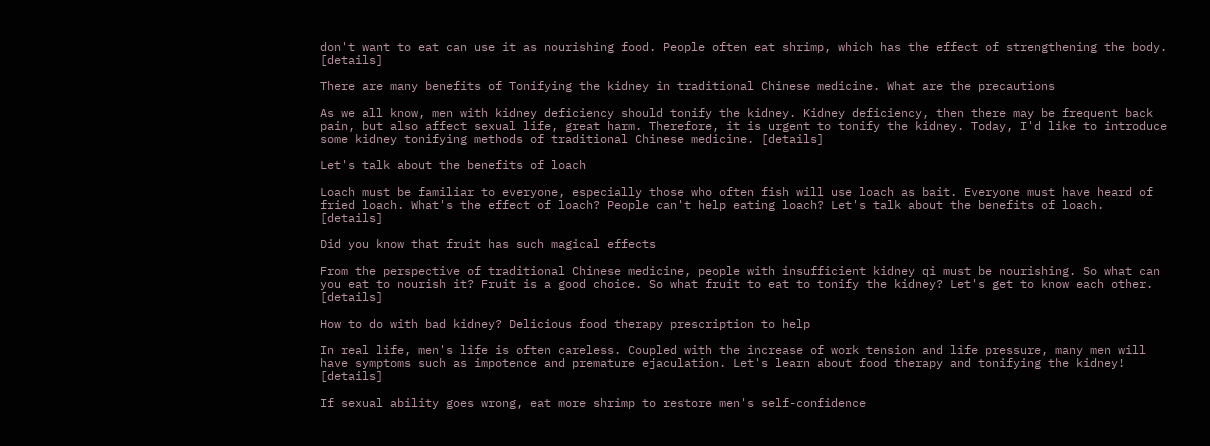don't want to eat can use it as nourishing food. People often eat shrimp, which has the effect of strengthening the body. [details]

There are many benefits of Tonifying the kidney in traditional Chinese medicine. What are the precautions

As we all know, men with kidney deficiency should tonify the kidney. Kidney deficiency, then there may be frequent back pain, but also affect sexual life, great harm. Therefore, it is urgent to tonify the kidney. Today, I'd like to introduce some kidney tonifying methods of traditional Chinese medicine. [details]

Let's talk about the benefits of loach

Loach must be familiar to everyone, especially those who often fish will use loach as bait. Everyone must have heard of fried loach. What's the effect of loach? People can't help eating loach? Let's talk about the benefits of loach. [details]

Did you know that fruit has such magical effects

From the perspective of traditional Chinese medicine, people with insufficient kidney qi must be nourishing. So what can you eat to nourish it? Fruit is a good choice. So what fruit to eat to tonify the kidney? Let's get to know each other. [details]

How to do with bad kidney? Delicious food therapy prescription to help

In real life, men's life is often careless. Coupled with the increase of work tension and life pressure, many men will have symptoms such as impotence and premature ejaculation. Let's learn about food therapy and tonifying the kidney! [details]

If sexual ability goes wrong, eat more shrimp to restore men's self-confidence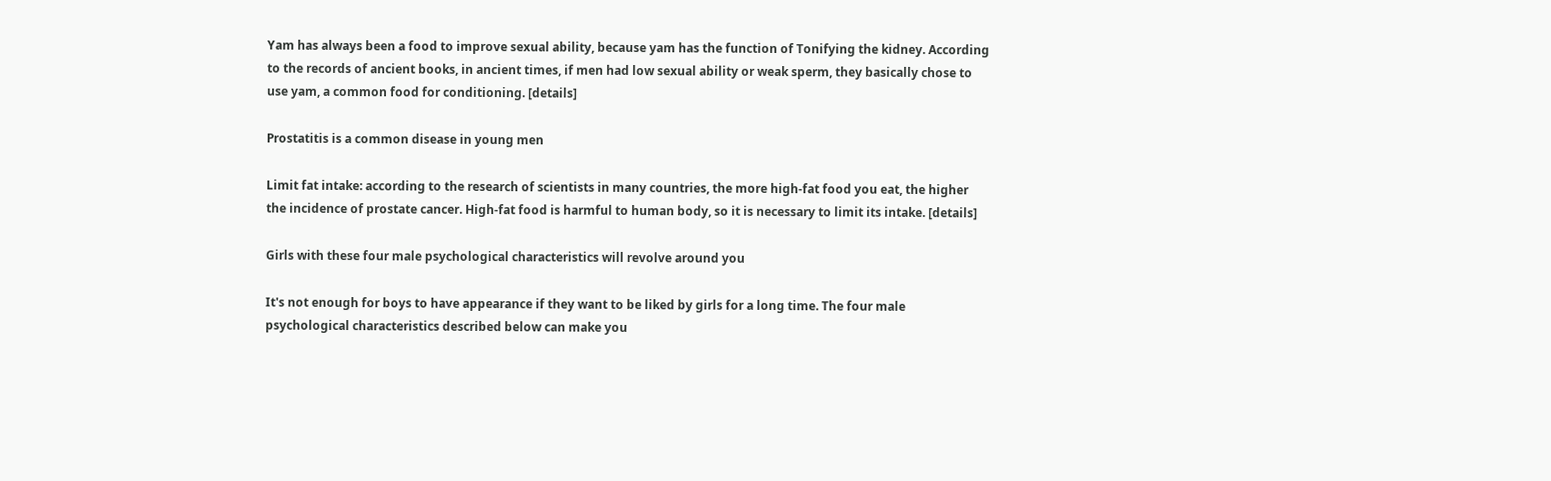Yam has always been a food to improve sexual ability, because yam has the function of Tonifying the kidney. According to the records of ancient books, in ancient times, if men had low sexual ability or weak sperm, they basically chose to use yam, a common food for conditioning. [details]

Prostatitis is a common disease in young men

Limit fat intake: according to the research of scientists in many countries, the more high-fat food you eat, the higher the incidence of prostate cancer. High-fat food is harmful to human body, so it is necessary to limit its intake. [details]

Girls with these four male psychological characteristics will revolve around you

It's not enough for boys to have appearance if they want to be liked by girls for a long time. The four male psychological characteristics described below can make you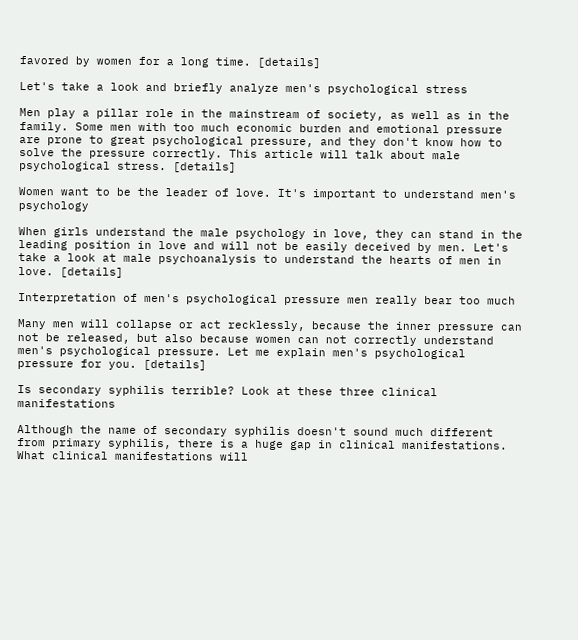favored by women for a long time. [details]

Let's take a look and briefly analyze men's psychological stress

Men play a pillar role in the mainstream of society, as well as in the family. Some men with too much economic burden and emotional pressure are prone to great psychological pressure, and they don't know how to solve the pressure correctly. This article will talk about male psychological stress. [details]

Women want to be the leader of love. It's important to understand men's psychology

When girls understand the male psychology in love, they can stand in the leading position in love and will not be easily deceived by men. Let's take a look at male psychoanalysis to understand the hearts of men in love. [details]

Interpretation of men's psychological pressure men really bear too much

Many men will collapse or act recklessly, because the inner pressure can not be released, but also because women can not correctly understand men's psychological pressure. Let me explain men's psychological pressure for you. [details]

Is secondary syphilis terrible? Look at these three clinical manifestations

Although the name of secondary syphilis doesn't sound much different from primary syphilis, there is a huge gap in clinical manifestations. What clinical manifestations will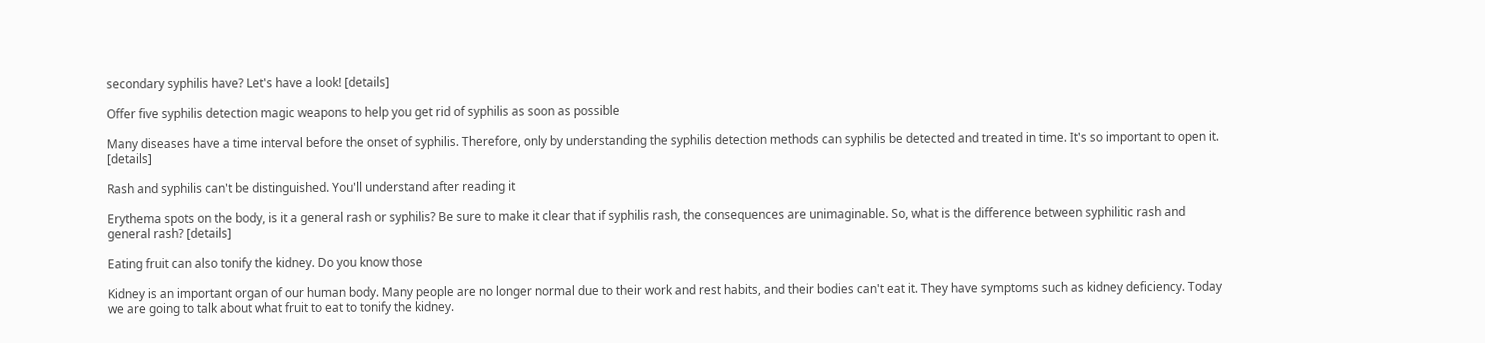secondary syphilis have? Let's have a look! [details]

Offer five syphilis detection magic weapons to help you get rid of syphilis as soon as possible

Many diseases have a time interval before the onset of syphilis. Therefore, only by understanding the syphilis detection methods can syphilis be detected and treated in time. It's so important to open it. [details]

Rash and syphilis can't be distinguished. You'll understand after reading it

Erythema spots on the body, is it a general rash or syphilis? Be sure to make it clear that if syphilis rash, the consequences are unimaginable. So, what is the difference between syphilitic rash and general rash? [details]

Eating fruit can also tonify the kidney. Do you know those

Kidney is an important organ of our human body. Many people are no longer normal due to their work and rest habits, and their bodies can't eat it. They have symptoms such as kidney deficiency. Today we are going to talk about what fruit to eat to tonify the kidney.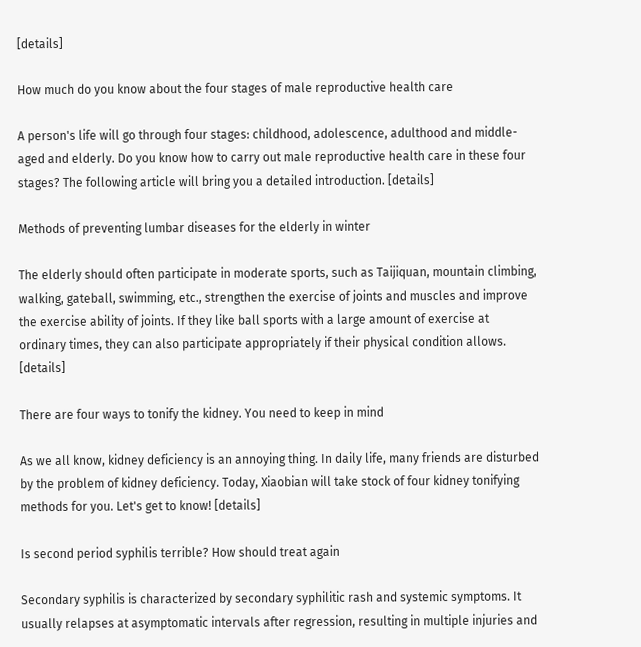[details]

How much do you know about the four stages of male reproductive health care

A person's life will go through four stages: childhood, adolescence, adulthood and middle-aged and elderly. Do you know how to carry out male reproductive health care in these four stages? The following article will bring you a detailed introduction. [details]

Methods of preventing lumbar diseases for the elderly in winter

The elderly should often participate in moderate sports, such as Taijiquan, mountain climbing, walking, gateball, swimming, etc., strengthen the exercise of joints and muscles and improve the exercise ability of joints. If they like ball sports with a large amount of exercise at ordinary times, they can also participate appropriately if their physical condition allows. [details]

There are four ways to tonify the kidney. You need to keep in mind

As we all know, kidney deficiency is an annoying thing. In daily life, many friends are disturbed by the problem of kidney deficiency. Today, Xiaobian will take stock of four kidney tonifying methods for you. Let's get to know! [details]

Is second period syphilis terrible? How should treat again

Secondary syphilis is characterized by secondary syphilitic rash and systemic symptoms. It usually relapses at asymptomatic intervals after regression, resulting in multiple injuries and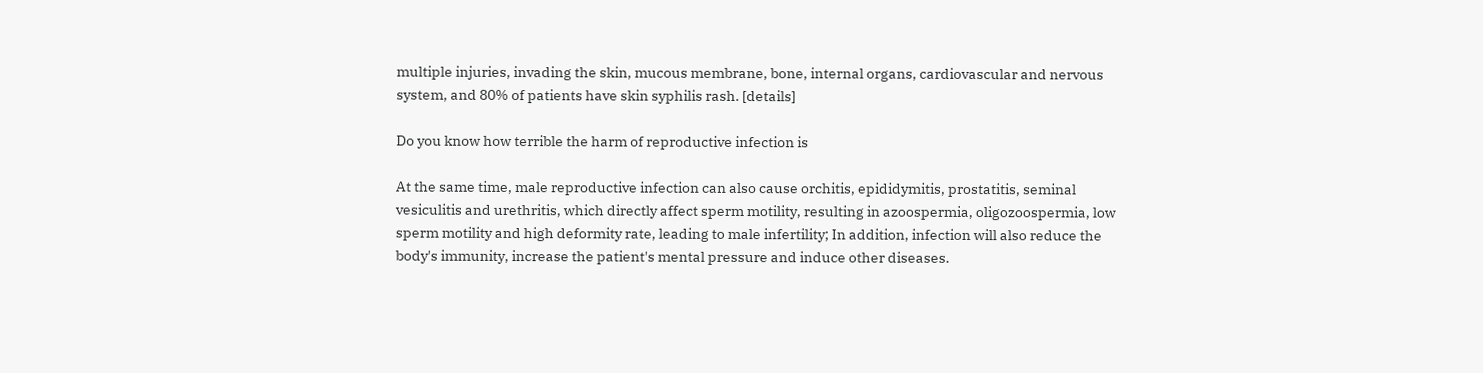multiple injuries, invading the skin, mucous membrane, bone, internal organs, cardiovascular and nervous system, and 80% of patients have skin syphilis rash. [details]

Do you know how terrible the harm of reproductive infection is

At the same time, male reproductive infection can also cause orchitis, epididymitis, prostatitis, seminal vesiculitis and urethritis, which directly affect sperm motility, resulting in azoospermia, oligozoospermia, low sperm motility and high deformity rate, leading to male infertility; In addition, infection will also reduce the body's immunity, increase the patient's mental pressure and induce other diseases.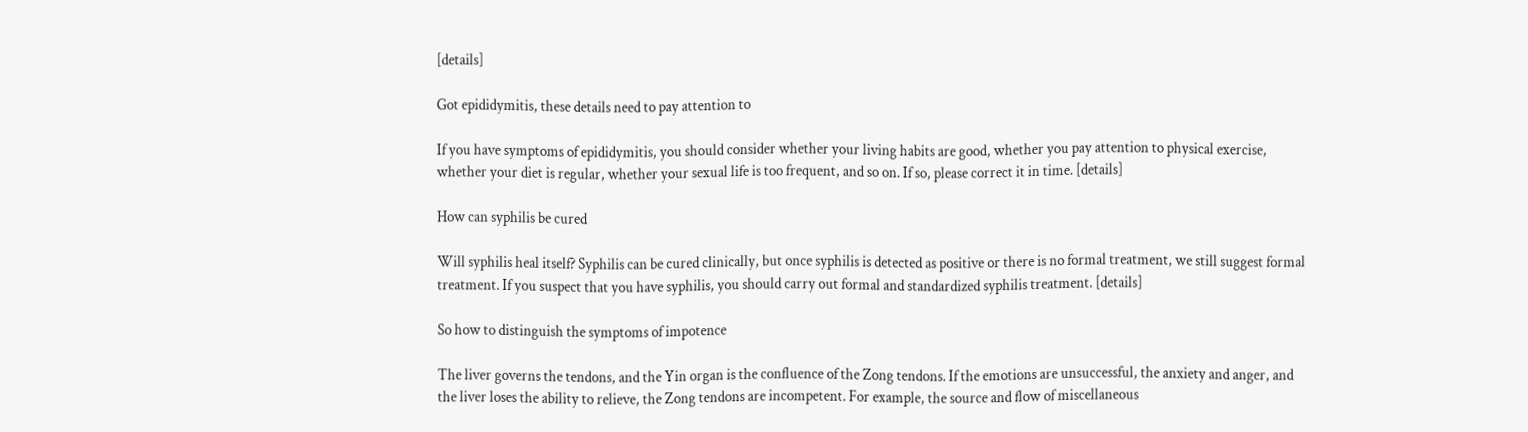[details]

Got epididymitis, these details need to pay attention to

If you have symptoms of epididymitis, you should consider whether your living habits are good, whether you pay attention to physical exercise, whether your diet is regular, whether your sexual life is too frequent, and so on. If so, please correct it in time. [details]

How can syphilis be cured

Will syphilis heal itself? Syphilis can be cured clinically, but once syphilis is detected as positive or there is no formal treatment, we still suggest formal treatment. If you suspect that you have syphilis, you should carry out formal and standardized syphilis treatment. [details]

So how to distinguish the symptoms of impotence

The liver governs the tendons, and the Yin organ is the confluence of the Zong tendons. If the emotions are unsuccessful, the anxiety and anger, and the liver loses the ability to relieve, the Zong tendons are incompetent. For example, the source and flow of miscellaneous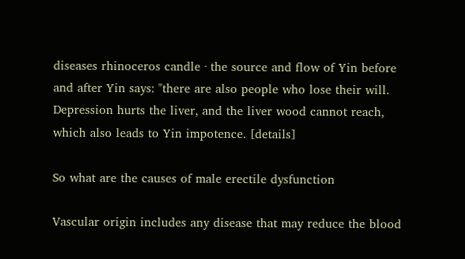diseases rhinoceros candle · the source and flow of Yin before and after Yin says: "there are also people who lose their will. Depression hurts the liver, and the liver wood cannot reach, which also leads to Yin impotence. [details]

So what are the causes of male erectile dysfunction

Vascular origin includes any disease that may reduce the blood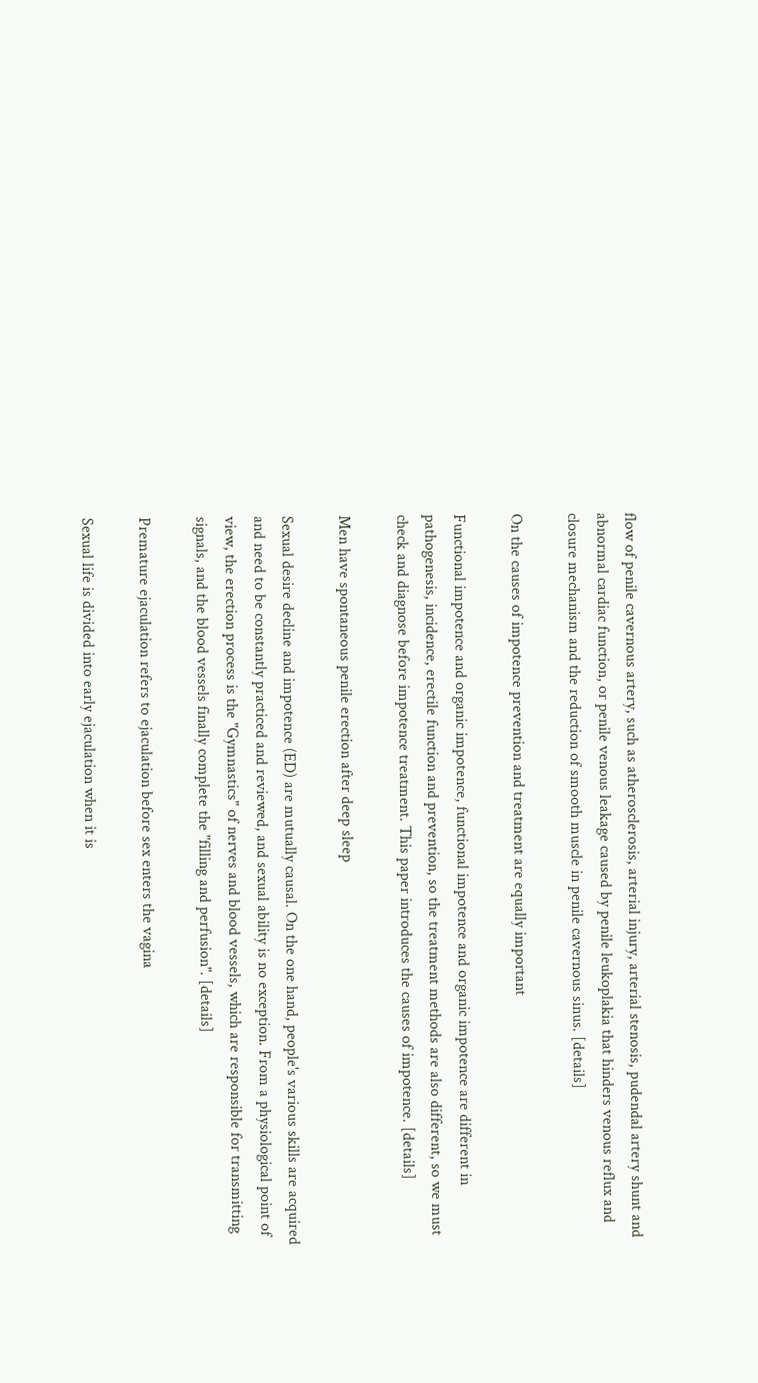flow of penile cavernous artery, such as atherosclerosis, arterial injury, arterial stenosis, pudendal artery shunt and abnormal cardiac function, or penile venous leakage caused by penile leukoplakia that hinders venous reflux and closure mechanism and the reduction of smooth muscle in penile cavernous sinus. [details]

On the causes of impotence prevention and treatment are equally important

Functional impotence and organic impotence, functional impotence and organic impotence are different in pathogenesis, incidence, erectile function and prevention, so the treatment methods are also different, so we must check and diagnose before impotence treatment. This paper introduces the causes of impotence. [details]

Men have spontaneous penile erection after deep sleep

Sexual desire decline and impotence (ED) are mutually causal. On the one hand, people's various skills are acquired and need to be constantly practiced and reviewed, and sexual ability is no exception. From a physiological point of view, the erection process is the "Gymnastics" of nerves and blood vessels, which are responsible for transmitting signals, and the blood vessels finally complete the "filling and perfusion". [details]

Premature ejaculation refers to ejaculation before sex enters the vagina

Sexual life is divided into early ejaculation when it is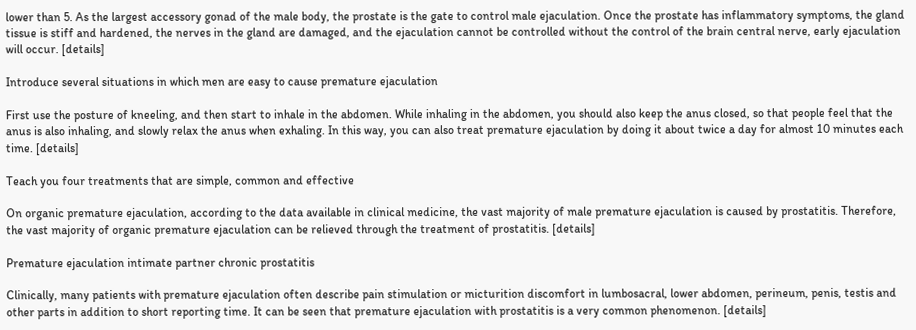lower than 5. As the largest accessory gonad of the male body, the prostate is the gate to control male ejaculation. Once the prostate has inflammatory symptoms, the gland tissue is stiff and hardened, the nerves in the gland are damaged, and the ejaculation cannot be controlled without the control of the brain central nerve, early ejaculation will occur. [details]

Introduce several situations in which men are easy to cause premature ejaculation

First use the posture of kneeling, and then start to inhale in the abdomen. While inhaling in the abdomen, you should also keep the anus closed, so that people feel that the anus is also inhaling, and slowly relax the anus when exhaling. In this way, you can also treat premature ejaculation by doing it about twice a day for almost 10 minutes each time. [details]

Teach you four treatments that are simple, common and effective

On organic premature ejaculation, according to the data available in clinical medicine, the vast majority of male premature ejaculation is caused by prostatitis. Therefore, the vast majority of organic premature ejaculation can be relieved through the treatment of prostatitis. [details]

Premature ejaculation intimate partner chronic prostatitis

Clinically, many patients with premature ejaculation often describe pain stimulation or micturition discomfort in lumbosacral, lower abdomen, perineum, penis, testis and other parts in addition to short reporting time. It can be seen that premature ejaculation with prostatitis is a very common phenomenon. [details]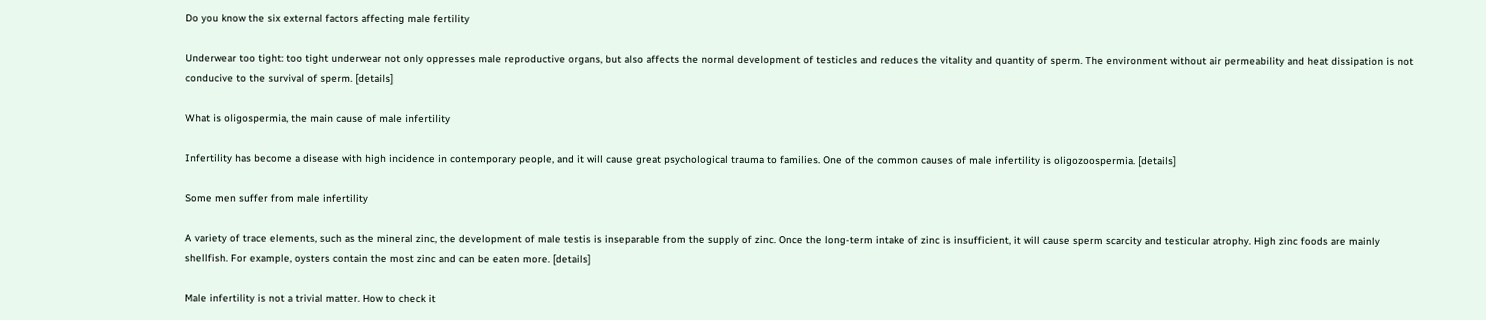Do you know the six external factors affecting male fertility

Underwear too tight: too tight underwear not only oppresses male reproductive organs, but also affects the normal development of testicles and reduces the vitality and quantity of sperm. The environment without air permeability and heat dissipation is not conducive to the survival of sperm. [details]

What is oligospermia, the main cause of male infertility

Infertility has become a disease with high incidence in contemporary people, and it will cause great psychological trauma to families. One of the common causes of male infertility is oligozoospermia. [details]

Some men suffer from male infertility

A variety of trace elements, such as the mineral zinc, the development of male testis is inseparable from the supply of zinc. Once the long-term intake of zinc is insufficient, it will cause sperm scarcity and testicular atrophy. High zinc foods are mainly shellfish. For example, oysters contain the most zinc and can be eaten more. [details]

Male infertility is not a trivial matter. How to check it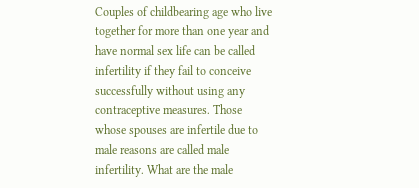Couples of childbearing age who live together for more than one year and have normal sex life can be called infertility if they fail to conceive successfully without using any contraceptive measures. Those whose spouses are infertile due to male reasons are called male infertility. What are the male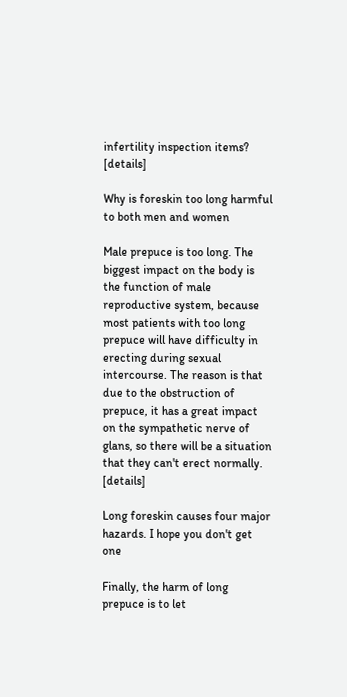infertility inspection items? [details]

Why is foreskin too long harmful to both men and women

Male prepuce is too long. The biggest impact on the body is the function of male reproductive system, because most patients with too long prepuce will have difficulty in erecting during sexual intercourse. The reason is that due to the obstruction of prepuce, it has a great impact on the sympathetic nerve of glans, so there will be a situation that they can't erect normally. [details]

Long foreskin causes four major hazards. I hope you don't get one

Finally, the harm of long prepuce is to let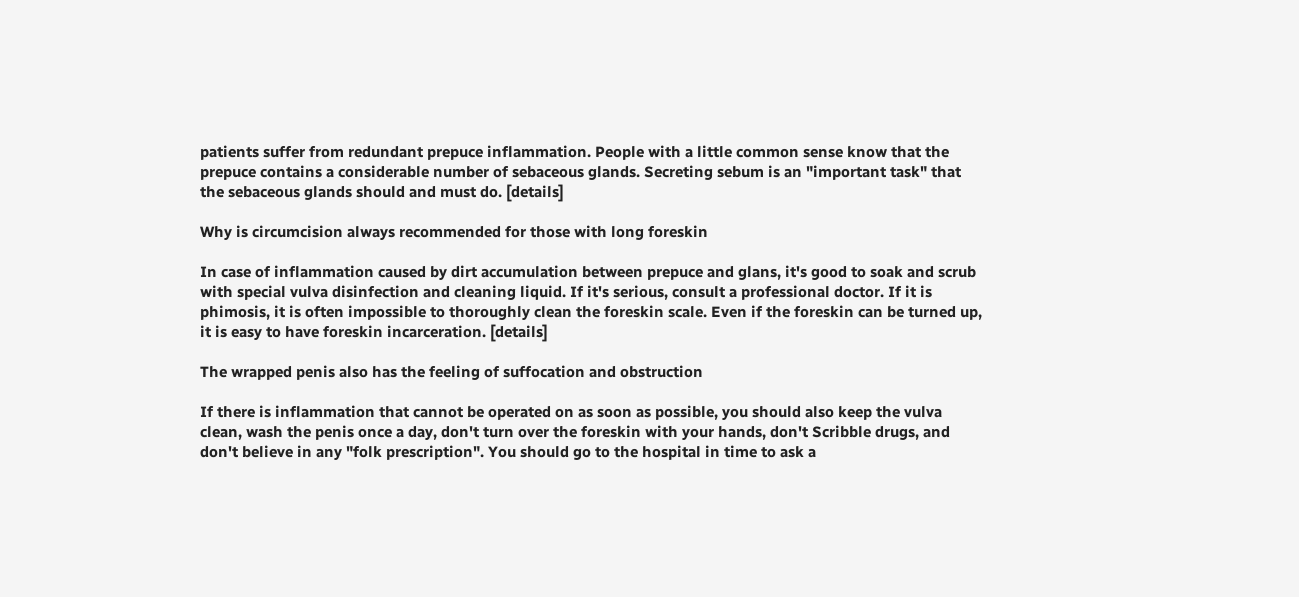patients suffer from redundant prepuce inflammation. People with a little common sense know that the prepuce contains a considerable number of sebaceous glands. Secreting sebum is an "important task" that the sebaceous glands should and must do. [details]

Why is circumcision always recommended for those with long foreskin

In case of inflammation caused by dirt accumulation between prepuce and glans, it's good to soak and scrub with special vulva disinfection and cleaning liquid. If it's serious, consult a professional doctor. If it is phimosis, it is often impossible to thoroughly clean the foreskin scale. Even if the foreskin can be turned up, it is easy to have foreskin incarceration. [details]

The wrapped penis also has the feeling of suffocation and obstruction

If there is inflammation that cannot be operated on as soon as possible, you should also keep the vulva clean, wash the penis once a day, don't turn over the foreskin with your hands, don't Scribble drugs, and don't believe in any "folk prescription". You should go to the hospital in time to ask a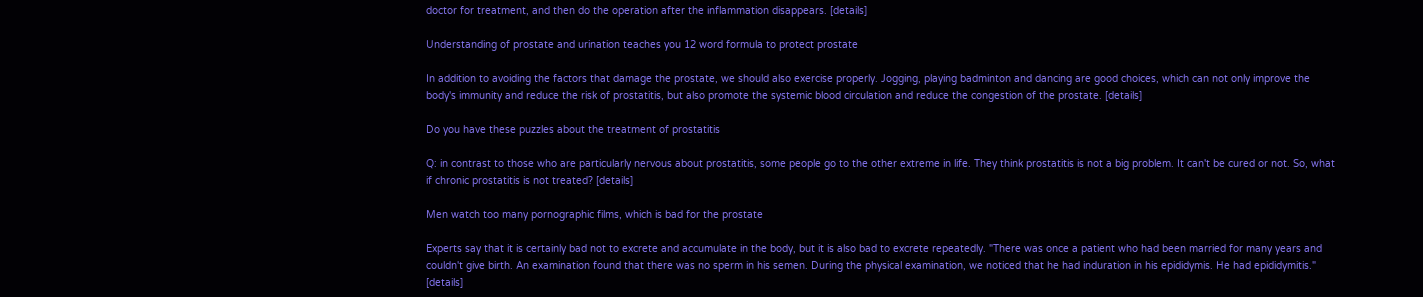doctor for treatment, and then do the operation after the inflammation disappears. [details]

Understanding of prostate and urination teaches you 12 word formula to protect prostate

In addition to avoiding the factors that damage the prostate, we should also exercise properly. Jogging, playing badminton and dancing are good choices, which can not only improve the body's immunity and reduce the risk of prostatitis, but also promote the systemic blood circulation and reduce the congestion of the prostate. [details]

Do you have these puzzles about the treatment of prostatitis

Q: in contrast to those who are particularly nervous about prostatitis, some people go to the other extreme in life. They think prostatitis is not a big problem. It can't be cured or not. So, what if chronic prostatitis is not treated? [details]

Men watch too many pornographic films, which is bad for the prostate

Experts say that it is certainly bad not to excrete and accumulate in the body, but it is also bad to excrete repeatedly. "There was once a patient who had been married for many years and couldn't give birth. An examination found that there was no sperm in his semen. During the physical examination, we noticed that he had induration in his epididymis. He had epididymitis." [details]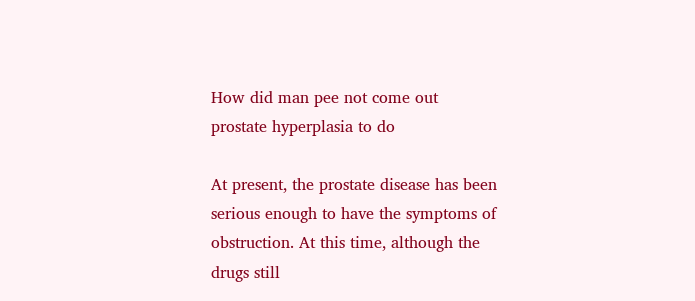How did man pee not come out prostate hyperplasia to do

At present, the prostate disease has been serious enough to have the symptoms of obstruction. At this time, although the drugs still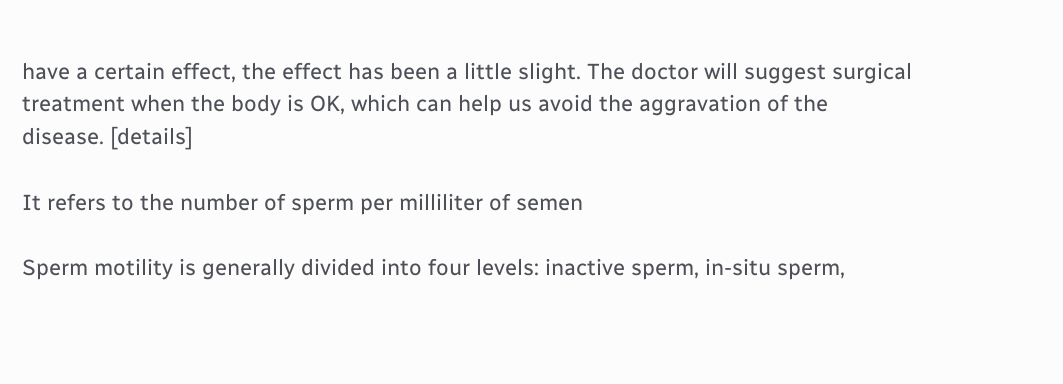have a certain effect, the effect has been a little slight. The doctor will suggest surgical treatment when the body is OK, which can help us avoid the aggravation of the disease. [details]

It refers to the number of sperm per milliliter of semen

Sperm motility is generally divided into four levels: inactive sperm, in-situ sperm,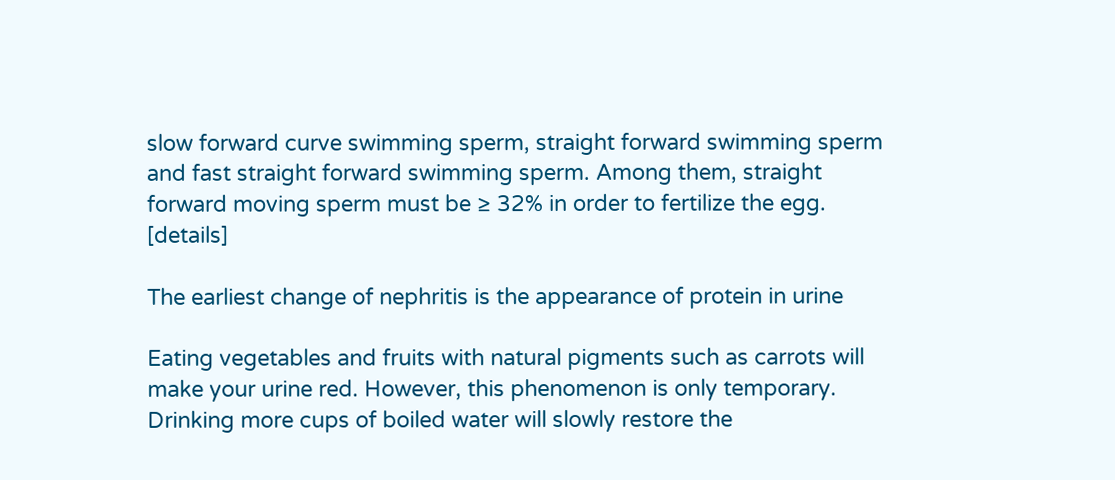slow forward curve swimming sperm, straight forward swimming sperm and fast straight forward swimming sperm. Among them, straight forward moving sperm must be ≥ 32% in order to fertilize the egg. [details]

The earliest change of nephritis is the appearance of protein in urine

Eating vegetables and fruits with natural pigments such as carrots will make your urine red. However, this phenomenon is only temporary. Drinking more cups of boiled water will slowly restore the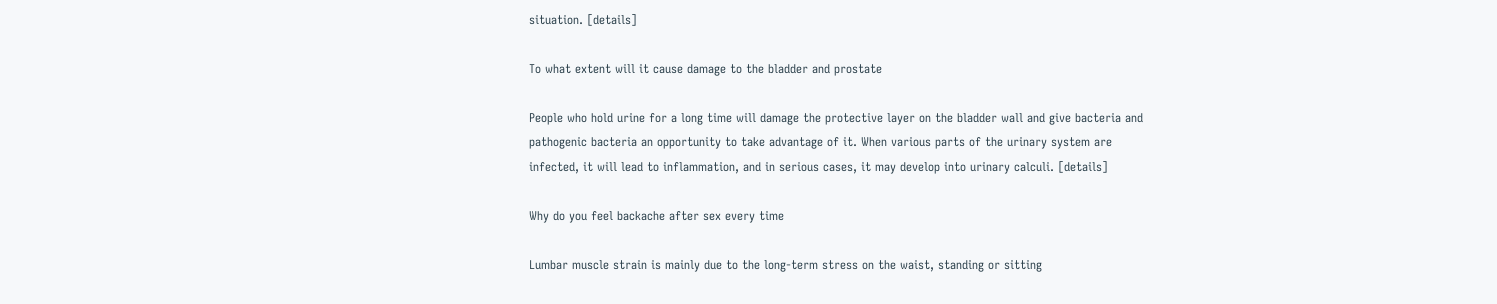situation. [details]

To what extent will it cause damage to the bladder and prostate

People who hold urine for a long time will damage the protective layer on the bladder wall and give bacteria and pathogenic bacteria an opportunity to take advantage of it. When various parts of the urinary system are infected, it will lead to inflammation, and in serious cases, it may develop into urinary calculi. [details]

Why do you feel backache after sex every time

Lumbar muscle strain is mainly due to the long-term stress on the waist, standing or sitting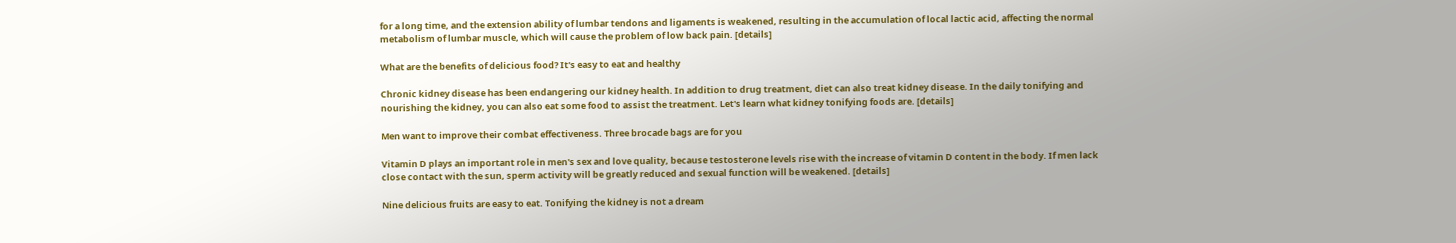for a long time, and the extension ability of lumbar tendons and ligaments is weakened, resulting in the accumulation of local lactic acid, affecting the normal metabolism of lumbar muscle, which will cause the problem of low back pain. [details]

What are the benefits of delicious food? It's easy to eat and healthy

Chronic kidney disease has been endangering our kidney health. In addition to drug treatment, diet can also treat kidney disease. In the daily tonifying and nourishing the kidney, you can also eat some food to assist the treatment. Let's learn what kidney tonifying foods are. [details]

Men want to improve their combat effectiveness. Three brocade bags are for you

Vitamin D plays an important role in men's sex and love quality, because testosterone levels rise with the increase of vitamin D content in the body. If men lack close contact with the sun, sperm activity will be greatly reduced and sexual function will be weakened. [details]

Nine delicious fruits are easy to eat. Tonifying the kidney is not a dream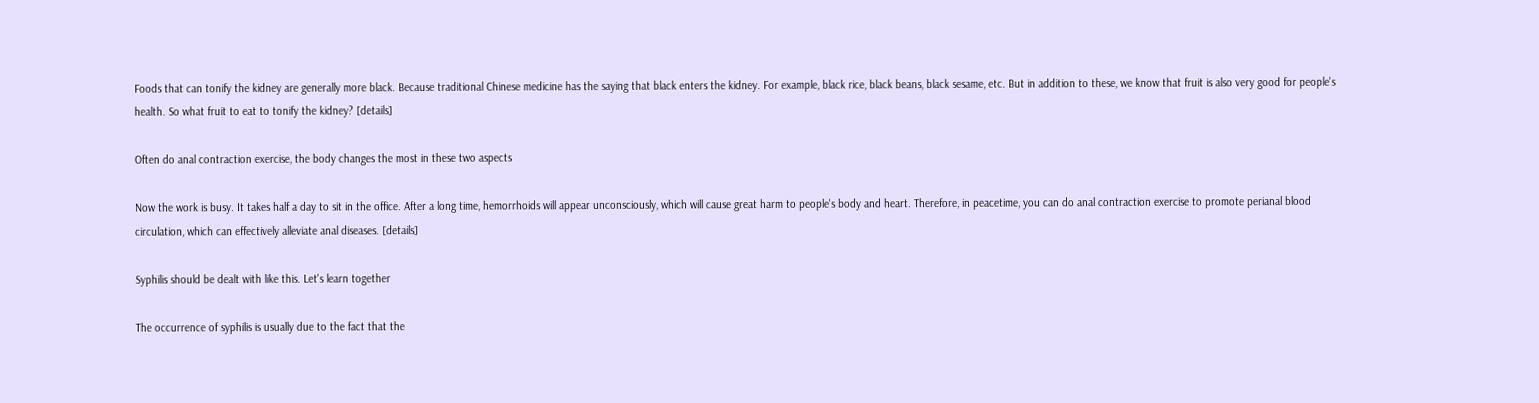Foods that can tonify the kidney are generally more black. Because traditional Chinese medicine has the saying that black enters the kidney. For example, black rice, black beans, black sesame, etc. But in addition to these, we know that fruit is also very good for people's health. So what fruit to eat to tonify the kidney? [details]

Often do anal contraction exercise, the body changes the most in these two aspects

Now the work is busy. It takes half a day to sit in the office. After a long time, hemorrhoids will appear unconsciously, which will cause great harm to people's body and heart. Therefore, in peacetime, you can do anal contraction exercise to promote perianal blood circulation, which can effectively alleviate anal diseases. [details]

Syphilis should be dealt with like this. Let's learn together

The occurrence of syphilis is usually due to the fact that the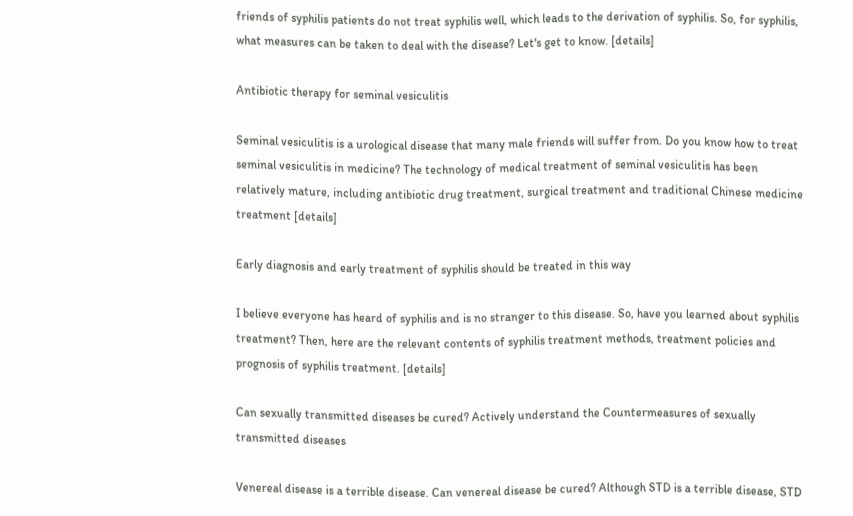friends of syphilis patients do not treat syphilis well, which leads to the derivation of syphilis. So, for syphilis, what measures can be taken to deal with the disease? Let's get to know. [details]

Antibiotic therapy for seminal vesiculitis

Seminal vesiculitis is a urological disease that many male friends will suffer from. Do you know how to treat seminal vesiculitis in medicine? The technology of medical treatment of seminal vesiculitis has been relatively mature, including antibiotic drug treatment, surgical treatment and traditional Chinese medicine treatment [details]

Early diagnosis and early treatment of syphilis should be treated in this way

I believe everyone has heard of syphilis and is no stranger to this disease. So, have you learned about syphilis treatment? Then, here are the relevant contents of syphilis treatment methods, treatment policies and prognosis of syphilis treatment. [details]

Can sexually transmitted diseases be cured? Actively understand the Countermeasures of sexually transmitted diseases

Venereal disease is a terrible disease. Can venereal disease be cured? Although STD is a terrible disease, STD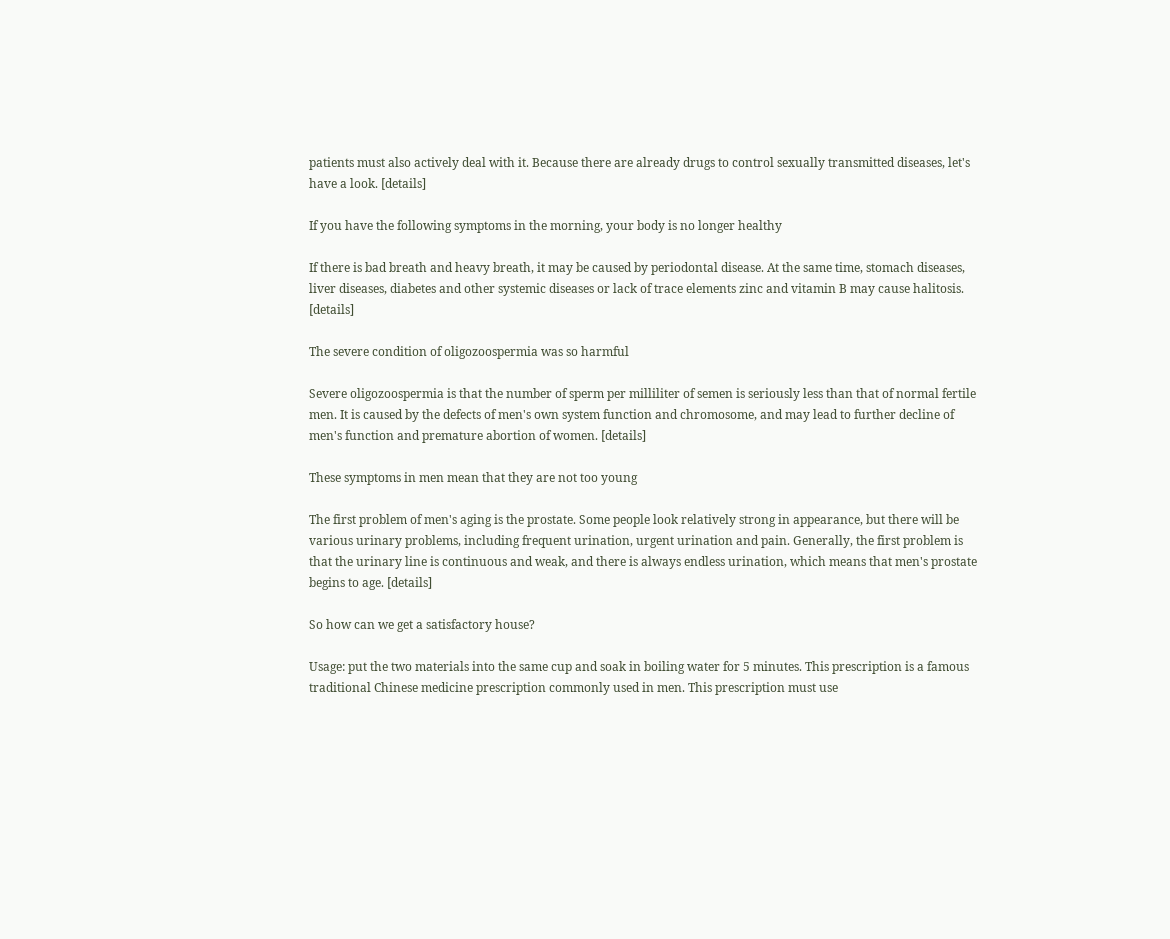patients must also actively deal with it. Because there are already drugs to control sexually transmitted diseases, let's have a look. [details]

If you have the following symptoms in the morning, your body is no longer healthy

If there is bad breath and heavy breath, it may be caused by periodontal disease. At the same time, stomach diseases, liver diseases, diabetes and other systemic diseases or lack of trace elements zinc and vitamin B may cause halitosis. [details]

The severe condition of oligozoospermia was so harmful

Severe oligozoospermia is that the number of sperm per milliliter of semen is seriously less than that of normal fertile men. It is caused by the defects of men's own system function and chromosome, and may lead to further decline of men's function and premature abortion of women. [details]

These symptoms in men mean that they are not too young

The first problem of men's aging is the prostate. Some people look relatively strong in appearance, but there will be various urinary problems, including frequent urination, urgent urination and pain. Generally, the first problem is that the urinary line is continuous and weak, and there is always endless urination, which means that men's prostate begins to age. [details]

So how can we get a satisfactory house?

Usage: put the two materials into the same cup and soak in boiling water for 5 minutes. This prescription is a famous traditional Chinese medicine prescription commonly used in men. This prescription must use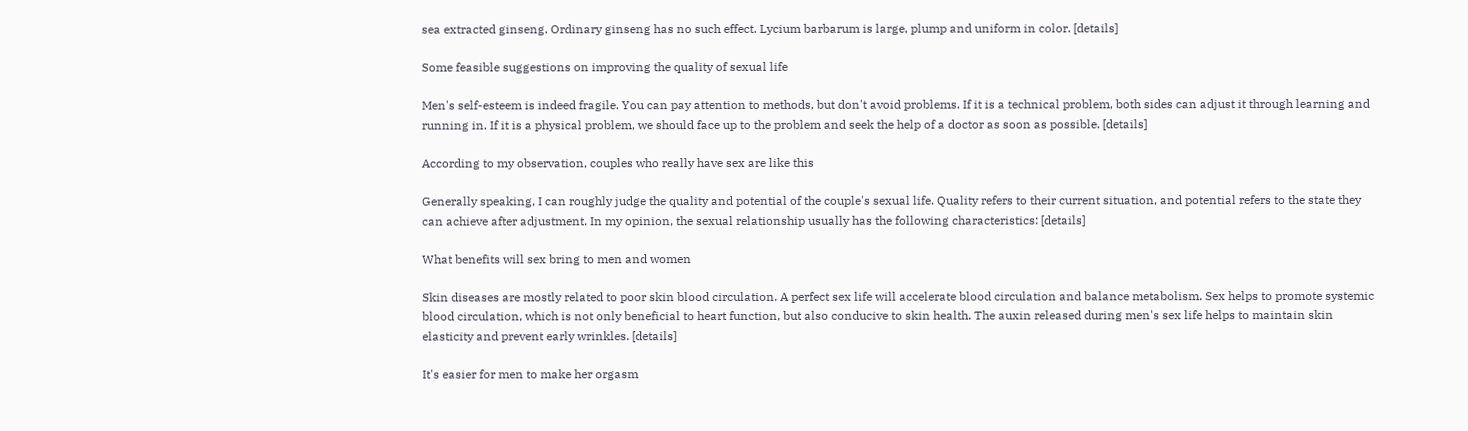sea extracted ginseng. Ordinary ginseng has no such effect. Lycium barbarum is large, plump and uniform in color. [details]

Some feasible suggestions on improving the quality of sexual life

Men's self-esteem is indeed fragile. You can pay attention to methods, but don't avoid problems. If it is a technical problem, both sides can adjust it through learning and running in. If it is a physical problem, we should face up to the problem and seek the help of a doctor as soon as possible. [details]

According to my observation, couples who really have sex are like this

Generally speaking, I can roughly judge the quality and potential of the couple's sexual life. Quality refers to their current situation, and potential refers to the state they can achieve after adjustment. In my opinion, the sexual relationship usually has the following characteristics: [details]

What benefits will sex bring to men and women

Skin diseases are mostly related to poor skin blood circulation. A perfect sex life will accelerate blood circulation and balance metabolism. Sex helps to promote systemic blood circulation, which is not only beneficial to heart function, but also conducive to skin health. The auxin released during men's sex life helps to maintain skin elasticity and prevent early wrinkles. [details]

It's easier for men to make her orgasm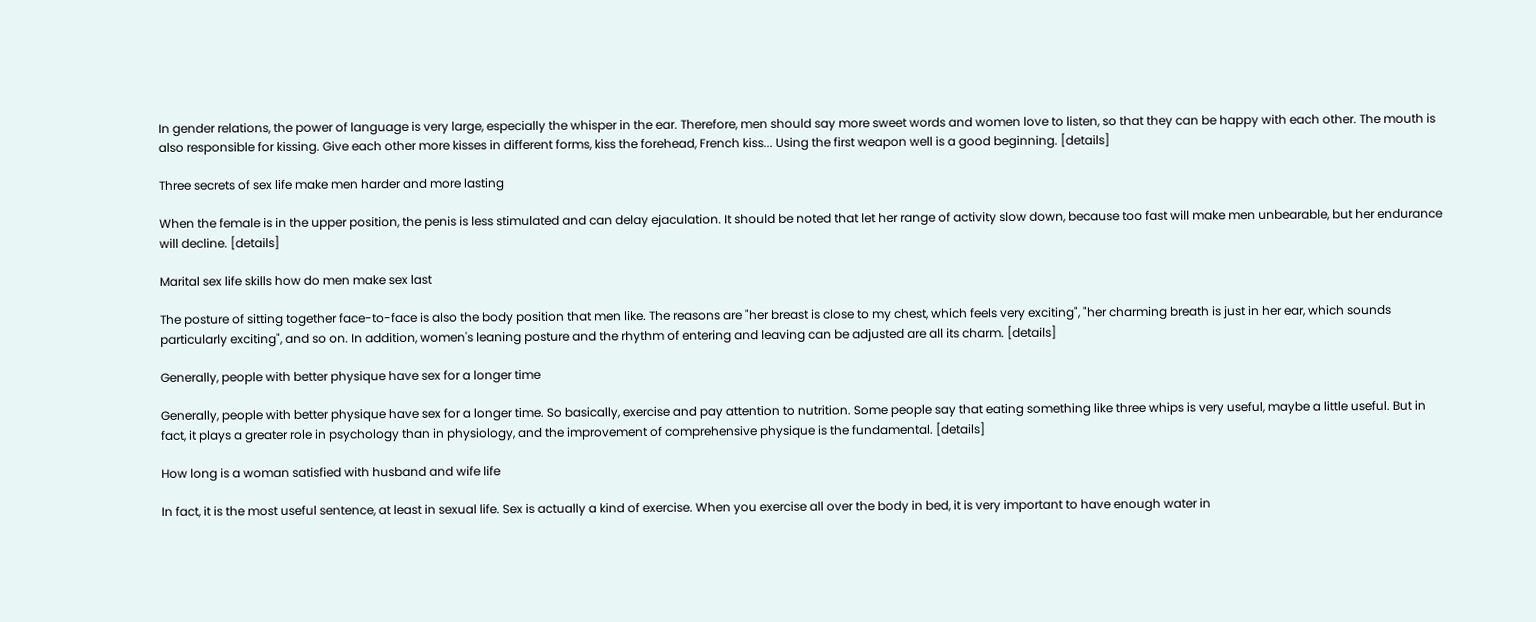In gender relations, the power of language is very large, especially the whisper in the ear. Therefore, men should say more sweet words and women love to listen, so that they can be happy with each other. The mouth is also responsible for kissing. Give each other more kisses in different forms, kiss the forehead, French kiss... Using the first weapon well is a good beginning. [details]

Three secrets of sex life make men harder and more lasting

When the female is in the upper position, the penis is less stimulated and can delay ejaculation. It should be noted that let her range of activity slow down, because too fast will make men unbearable, but her endurance will decline. [details]

Marital sex life skills how do men make sex last

The posture of sitting together face-to-face is also the body position that men like. The reasons are "her breast is close to my chest, which feels very exciting", "her charming breath is just in her ear, which sounds particularly exciting", and so on. In addition, women's leaning posture and the rhythm of entering and leaving can be adjusted are all its charm. [details]

Generally, people with better physique have sex for a longer time

Generally, people with better physique have sex for a longer time. So basically, exercise and pay attention to nutrition. Some people say that eating something like three whips is very useful, maybe a little useful. But in fact, it plays a greater role in psychology than in physiology, and the improvement of comprehensive physique is the fundamental. [details]

How long is a woman satisfied with husband and wife life

In fact, it is the most useful sentence, at least in sexual life. Sex is actually a kind of exercise. When you exercise all over the body in bed, it is very important to have enough water in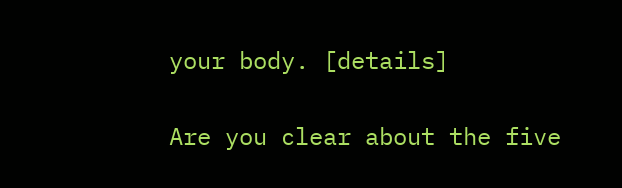your body. [details]

Are you clear about the five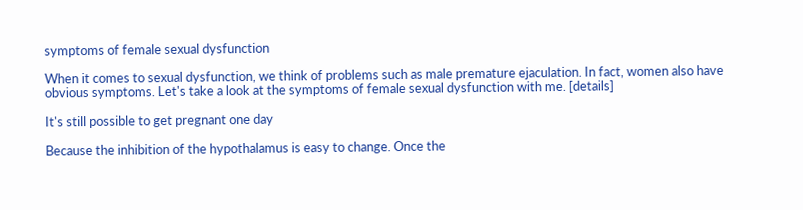symptoms of female sexual dysfunction

When it comes to sexual dysfunction, we think of problems such as male premature ejaculation. In fact, women also have obvious symptoms. Let's take a look at the symptoms of female sexual dysfunction with me. [details]

It's still possible to get pregnant one day

Because the inhibition of the hypothalamus is easy to change. Once the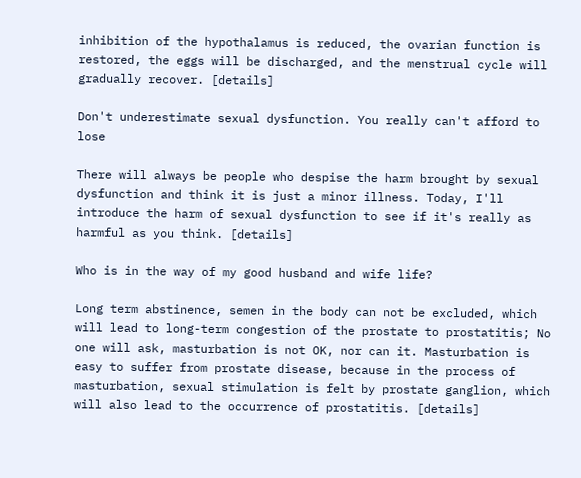inhibition of the hypothalamus is reduced, the ovarian function is restored, the eggs will be discharged, and the menstrual cycle will gradually recover. [details]

Don't underestimate sexual dysfunction. You really can't afford to lose

There will always be people who despise the harm brought by sexual dysfunction and think it is just a minor illness. Today, I'll introduce the harm of sexual dysfunction to see if it's really as harmful as you think. [details]

Who is in the way of my good husband and wife life?

Long term abstinence, semen in the body can not be excluded, which will lead to long-term congestion of the prostate to prostatitis; No one will ask, masturbation is not OK, nor can it. Masturbation is easy to suffer from prostate disease, because in the process of masturbation, sexual stimulation is felt by prostate ganglion, which will also lead to the occurrence of prostatitis. [details]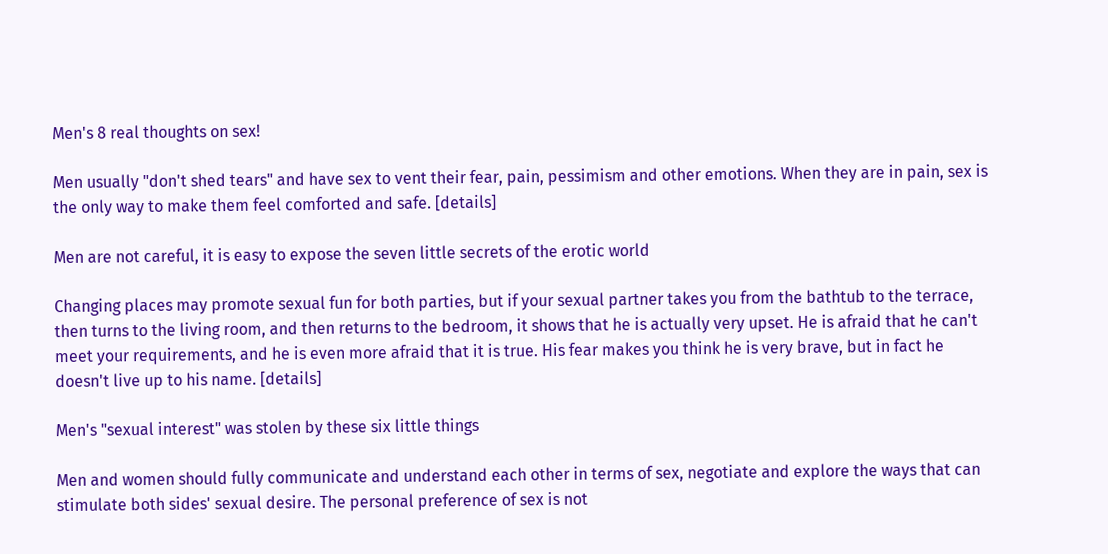Men's 8 real thoughts on sex!

Men usually "don't shed tears" and have sex to vent their fear, pain, pessimism and other emotions. When they are in pain, sex is the only way to make them feel comforted and safe. [details]

Men are not careful, it is easy to expose the seven little secrets of the erotic world

Changing places may promote sexual fun for both parties, but if your sexual partner takes you from the bathtub to the terrace, then turns to the living room, and then returns to the bedroom, it shows that he is actually very upset. He is afraid that he can't meet your requirements, and he is even more afraid that it is true. His fear makes you think he is very brave, but in fact he doesn't live up to his name. [details]

Men's "sexual interest" was stolen by these six little things

Men and women should fully communicate and understand each other in terms of sex, negotiate and explore the ways that can stimulate both sides' sexual desire. The personal preference of sex is not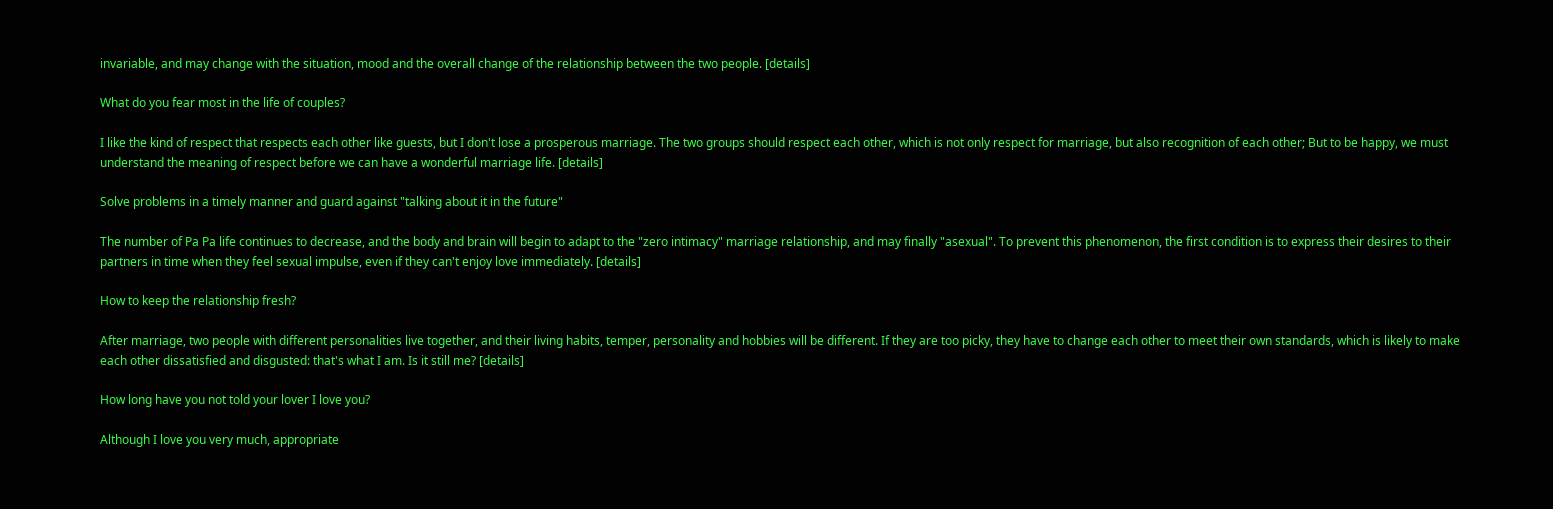invariable, and may change with the situation, mood and the overall change of the relationship between the two people. [details]

What do you fear most in the life of couples?

I like the kind of respect that respects each other like guests, but I don't lose a prosperous marriage. The two groups should respect each other, which is not only respect for marriage, but also recognition of each other; But to be happy, we must understand the meaning of respect before we can have a wonderful marriage life. [details]

Solve problems in a timely manner and guard against "talking about it in the future"

The number of Pa Pa life continues to decrease, and the body and brain will begin to adapt to the "zero intimacy" marriage relationship, and may finally "asexual". To prevent this phenomenon, the first condition is to express their desires to their partners in time when they feel sexual impulse, even if they can't enjoy love immediately. [details]

How to keep the relationship fresh?

After marriage, two people with different personalities live together, and their living habits, temper, personality and hobbies will be different. If they are too picky, they have to change each other to meet their own standards, which is likely to make each other dissatisfied and disgusted: that's what I am. Is it still me? [details]

How long have you not told your lover I love you?

Although I love you very much, appropriate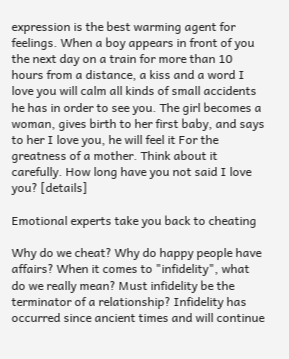expression is the best warming agent for feelings. When a boy appears in front of you the next day on a train for more than 10 hours from a distance, a kiss and a word I love you will calm all kinds of small accidents he has in order to see you. The girl becomes a woman, gives birth to her first baby, and says to her I love you, he will feel it For the greatness of a mother. Think about it carefully. How long have you not said I love you? [details]

Emotional experts take you back to cheating

Why do we cheat? Why do happy people have affairs? When it comes to "infidelity", what do we really mean? Must infidelity be the terminator of a relationship? Infidelity has occurred since ancient times and will continue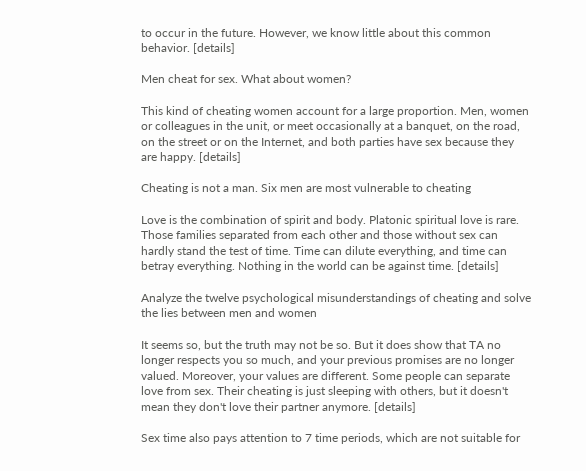to occur in the future. However, we know little about this common behavior. [details]

Men cheat for sex. What about women?

This kind of cheating women account for a large proportion. Men, women or colleagues in the unit, or meet occasionally at a banquet, on the road, on the street or on the Internet, and both parties have sex because they are happy. [details]

Cheating is not a man. Six men are most vulnerable to cheating

Love is the combination of spirit and body. Platonic spiritual love is rare. Those families separated from each other and those without sex can hardly stand the test of time. Time can dilute everything, and time can betray everything. Nothing in the world can be against time. [details]

Analyze the twelve psychological misunderstandings of cheating and solve the lies between men and women

It seems so, but the truth may not be so. But it does show that TA no longer respects you so much, and your previous promises are no longer valued. Moreover, your values are different. Some people can separate love from sex. Their cheating is just sleeping with others, but it doesn't mean they don't love their partner anymore. [details]

Sex time also pays attention to 7 time periods, which are not suitable for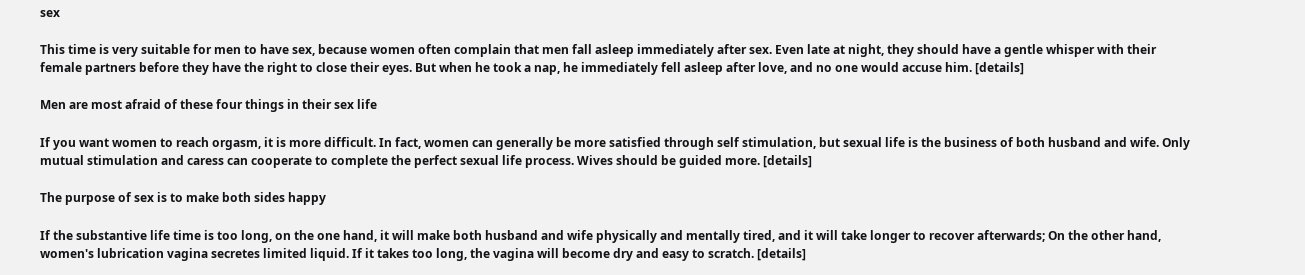sex

This time is very suitable for men to have sex, because women often complain that men fall asleep immediately after sex. Even late at night, they should have a gentle whisper with their female partners before they have the right to close their eyes. But when he took a nap, he immediately fell asleep after love, and no one would accuse him. [details]

Men are most afraid of these four things in their sex life

If you want women to reach orgasm, it is more difficult. In fact, women can generally be more satisfied through self stimulation, but sexual life is the business of both husband and wife. Only mutual stimulation and caress can cooperate to complete the perfect sexual life process. Wives should be guided more. [details]

The purpose of sex is to make both sides happy

If the substantive life time is too long, on the one hand, it will make both husband and wife physically and mentally tired, and it will take longer to recover afterwards; On the other hand, women's lubrication vagina secretes limited liquid. If it takes too long, the vagina will become dry and easy to scratch. [details]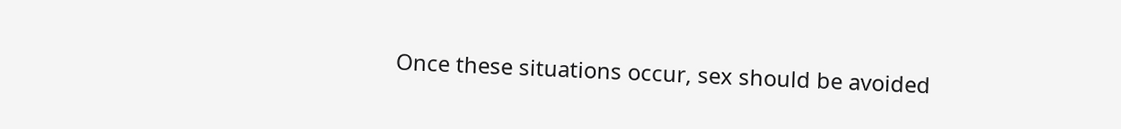Once these situations occur, sex should be avoided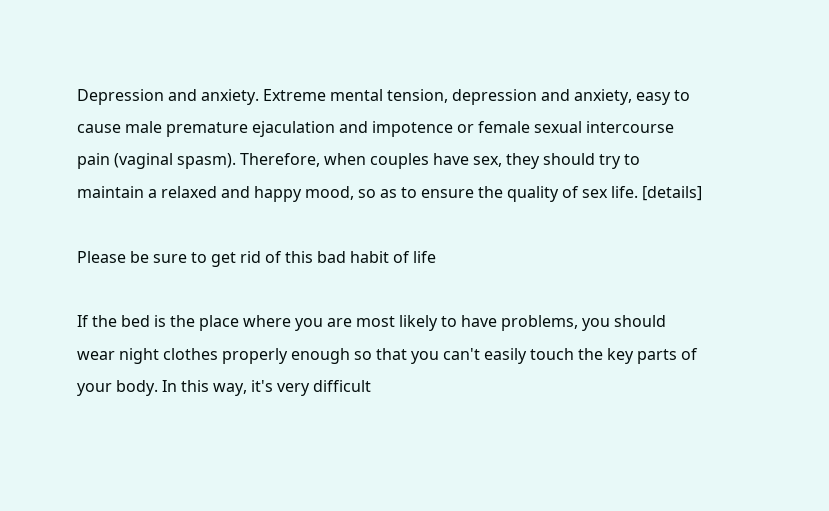Depression and anxiety. Extreme mental tension, depression and anxiety, easy to cause male premature ejaculation and impotence or female sexual intercourse pain (vaginal spasm). Therefore, when couples have sex, they should try to maintain a relaxed and happy mood, so as to ensure the quality of sex life. [details]

Please be sure to get rid of this bad habit of life

If the bed is the place where you are most likely to have problems, you should wear night clothes properly enough so that you can't easily touch the key parts of your body. In this way, it's very difficult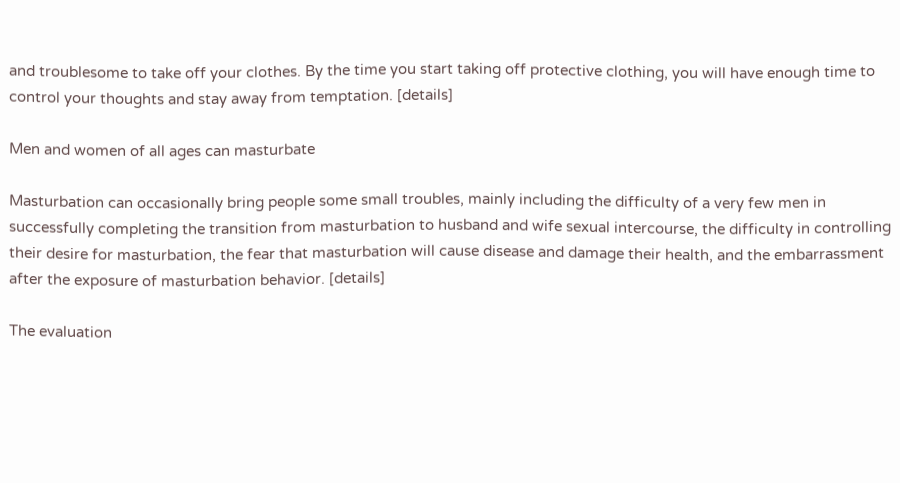and troublesome to take off your clothes. By the time you start taking off protective clothing, you will have enough time to control your thoughts and stay away from temptation. [details]

Men and women of all ages can masturbate

Masturbation can occasionally bring people some small troubles, mainly including the difficulty of a very few men in successfully completing the transition from masturbation to husband and wife sexual intercourse, the difficulty in controlling their desire for masturbation, the fear that masturbation will cause disease and damage their health, and the embarrassment after the exposure of masturbation behavior. [details]

The evaluation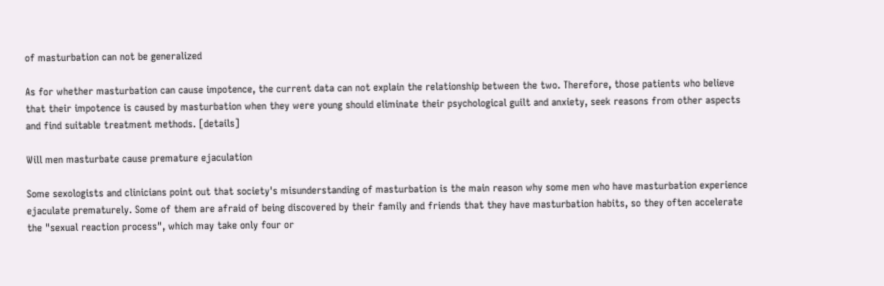of masturbation can not be generalized

As for whether masturbation can cause impotence, the current data can not explain the relationship between the two. Therefore, those patients who believe that their impotence is caused by masturbation when they were young should eliminate their psychological guilt and anxiety, seek reasons from other aspects and find suitable treatment methods. [details]

Will men masturbate cause premature ejaculation

Some sexologists and clinicians point out that society's misunderstanding of masturbation is the main reason why some men who have masturbation experience ejaculate prematurely. Some of them are afraid of being discovered by their family and friends that they have masturbation habits, so they often accelerate the "sexual reaction process", which may take only four or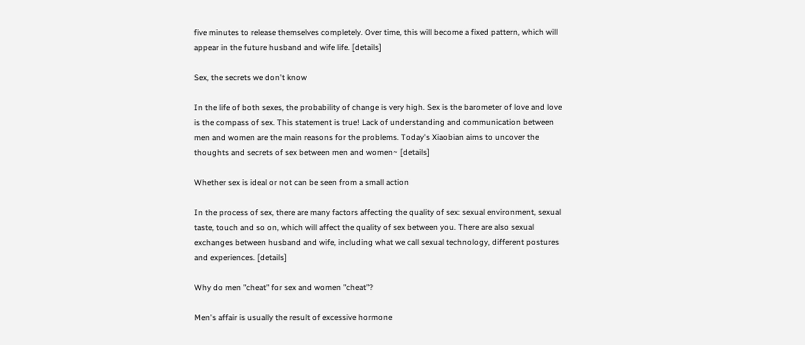five minutes to release themselves completely. Over time, this will become a fixed pattern, which will appear in the future husband and wife life. [details]

Sex, the secrets we don't know

In the life of both sexes, the probability of change is very high. Sex is the barometer of love and love is the compass of sex. This statement is true! Lack of understanding and communication between men and women are the main reasons for the problems. Today's Xiaobian aims to uncover the thoughts and secrets of sex between men and women~ [details]

Whether sex is ideal or not can be seen from a small action

In the process of sex, there are many factors affecting the quality of sex: sexual environment, sexual taste, touch and so on, which will affect the quality of sex between you. There are also sexual exchanges between husband and wife, including what we call sexual technology, different postures and experiences. [details]

Why do men "cheat" for sex and women "cheat"?

Men's affair is usually the result of excessive hormone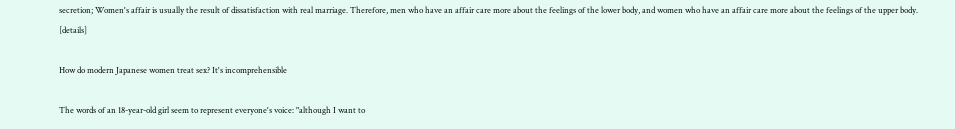secretion; Women's affair is usually the result of dissatisfaction with real marriage. Therefore, men who have an affair care more about the feelings of the lower body, and women who have an affair care more about the feelings of the upper body. [details]

How do modern Japanese women treat sex? It's incomprehensible

The words of an 18-year-old girl seem to represent everyone's voice: "although I want to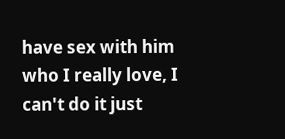have sex with him who I really love, I can't do it just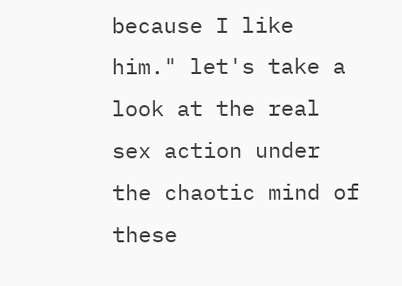because I like him." let's take a look at the real sex action under the chaotic mind of these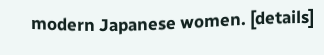modern Japanese women. [details]